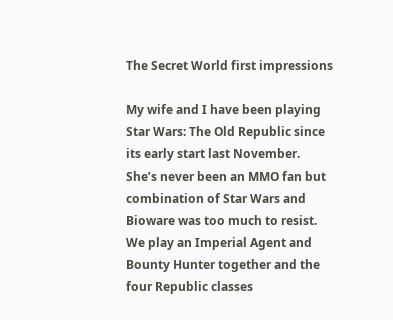The Secret World first impressions

My wife and I have been playing Star Wars: The Old Republic since its early start last November.  She’s never been an MMO fan but combination of Star Wars and Bioware was too much to resist. We play an Imperial Agent and Bounty Hunter together and the four Republic classes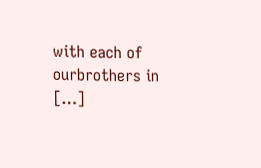with each of ourbrothers in […]